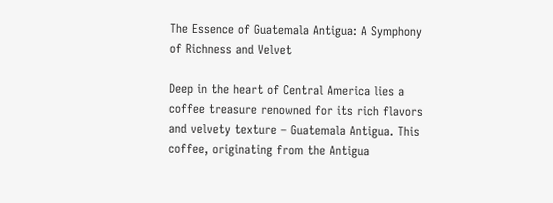The Essence of Guatemala Antigua: A Symphony of Richness and Velvet

Deep in the heart of Central America lies a coffee treasure renowned for its rich flavors and velvety texture – Guatemala Antigua. This coffee, originating from the Antigua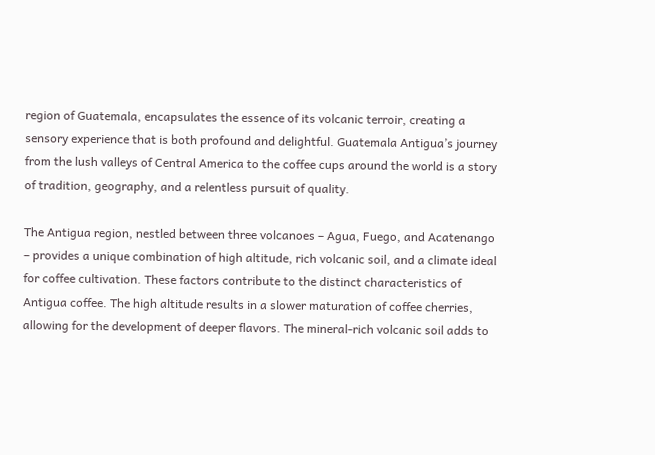region of Guatemala, encapsulates the essence of its volcanic terroir, creating a sensory experience that is both profound and delightful. Guatemala Antigua’s journey from the lush valleys of Central America to the coffee cups around the world is a story of tradition, geography, and a relentless pursuit of quality.

The Antigua region, nestled between three volcanoes – Agua, Fuego, and Acatenango – provides a unique combination of high altitude, rich volcanic soil, and a climate ideal for coffee cultivation. These factors contribute to the distinct characteristics of Antigua coffee. The high altitude results in a slower maturation of coffee cherries, allowing for the development of deeper flavors. The mineral-rich volcanic soil adds to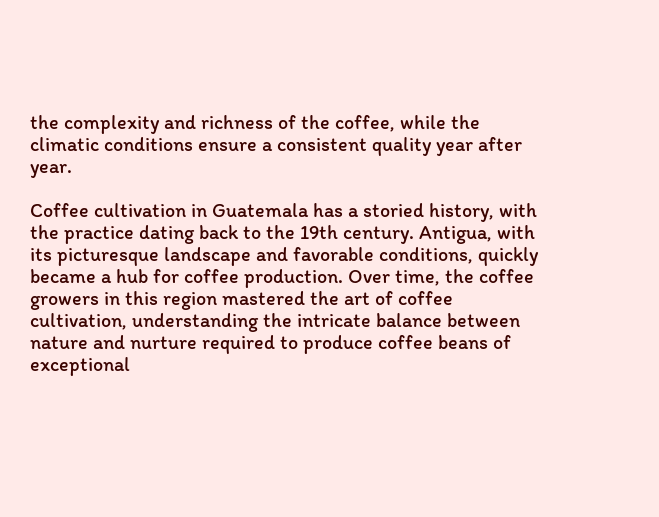the complexity and richness of the coffee, while the climatic conditions ensure a consistent quality year after year.

Coffee cultivation in Guatemala has a storied history, with the practice dating back to the 19th century. Antigua, with its picturesque landscape and favorable conditions, quickly became a hub for coffee production. Over time, the coffee growers in this region mastered the art of coffee cultivation, understanding the intricate balance between nature and nurture required to produce coffee beans of exceptional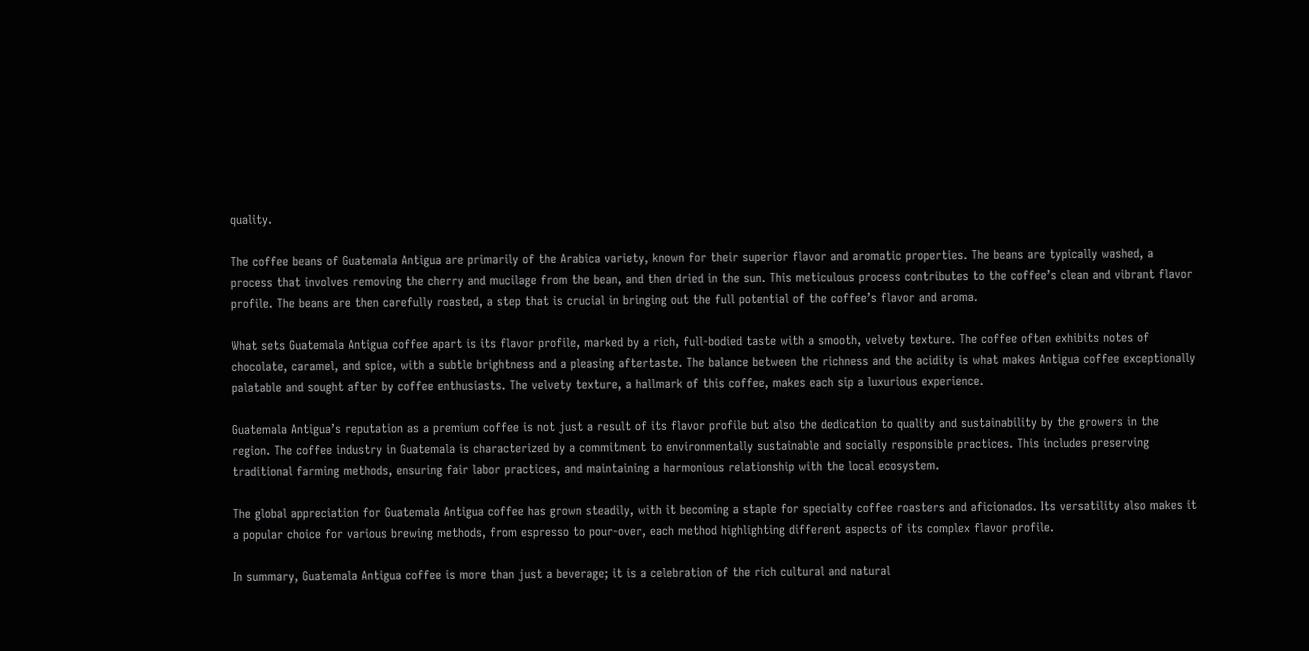quality.

The coffee beans of Guatemala Antigua are primarily of the Arabica variety, known for their superior flavor and aromatic properties. The beans are typically washed, a process that involves removing the cherry and mucilage from the bean, and then dried in the sun. This meticulous process contributes to the coffee’s clean and vibrant flavor profile. The beans are then carefully roasted, a step that is crucial in bringing out the full potential of the coffee’s flavor and aroma.

What sets Guatemala Antigua coffee apart is its flavor profile, marked by a rich, full-bodied taste with a smooth, velvety texture. The coffee often exhibits notes of chocolate, caramel, and spice, with a subtle brightness and a pleasing aftertaste. The balance between the richness and the acidity is what makes Antigua coffee exceptionally palatable and sought after by coffee enthusiasts. The velvety texture, a hallmark of this coffee, makes each sip a luxurious experience.

Guatemala Antigua’s reputation as a premium coffee is not just a result of its flavor profile but also the dedication to quality and sustainability by the growers in the region. The coffee industry in Guatemala is characterized by a commitment to environmentally sustainable and socially responsible practices. This includes preserving traditional farming methods, ensuring fair labor practices, and maintaining a harmonious relationship with the local ecosystem.

The global appreciation for Guatemala Antigua coffee has grown steadily, with it becoming a staple for specialty coffee roasters and aficionados. Its versatility also makes it a popular choice for various brewing methods, from espresso to pour-over, each method highlighting different aspects of its complex flavor profile.

In summary, Guatemala Antigua coffee is more than just a beverage; it is a celebration of the rich cultural and natural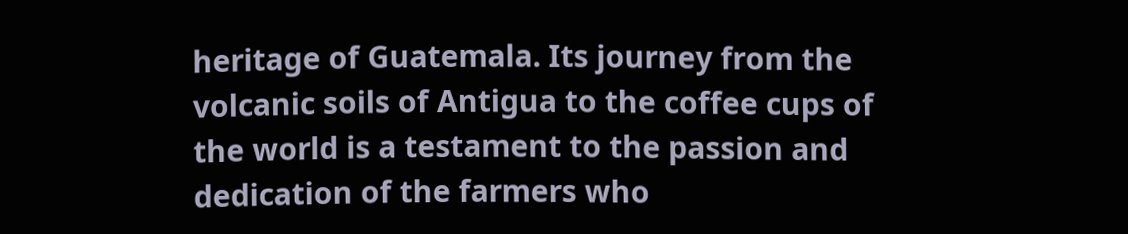heritage of Guatemala. Its journey from the volcanic soils of Antigua to the coffee cups of the world is a testament to the passion and dedication of the farmers who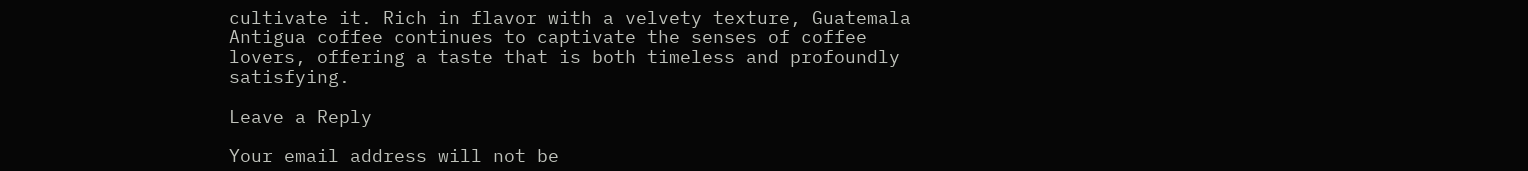cultivate it. Rich in flavor with a velvety texture, Guatemala Antigua coffee continues to captivate the senses of coffee lovers, offering a taste that is both timeless and profoundly satisfying.

Leave a Reply

Your email address will not be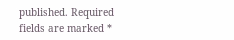published. Required fields are marked *